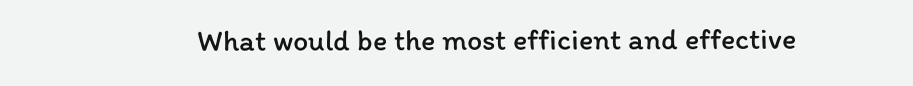What would be the most efficient and effective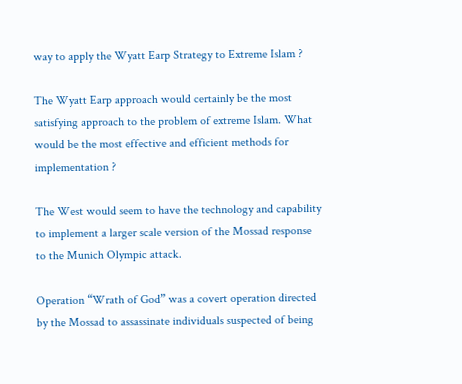way to apply the Wyatt Earp Strategy to Extreme Islam ?

The Wyatt Earp approach would certainly be the most satisfying approach to the problem of extreme Islam. What would be the most effective and efficient methods for implementation ?

The West would seem to have the technology and capability to implement a larger scale version of the Mossad response to the Munich Olympic attack.

Operation “Wrath of God” was a covert operation directed by the Mossad to assassinate individuals suspected of being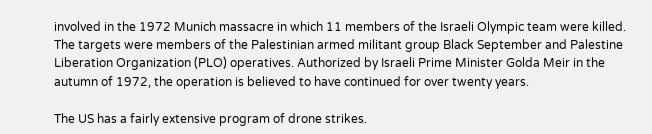involved in the 1972 Munich massacre in which 11 members of the Israeli Olympic team were killed. The targets were members of the Palestinian armed militant group Black September and Palestine Liberation Organization (PLO) operatives. Authorized by Israeli Prime Minister Golda Meir in the autumn of 1972, the operation is believed to have continued for over twenty years.

The US has a fairly extensive program of drone strikes.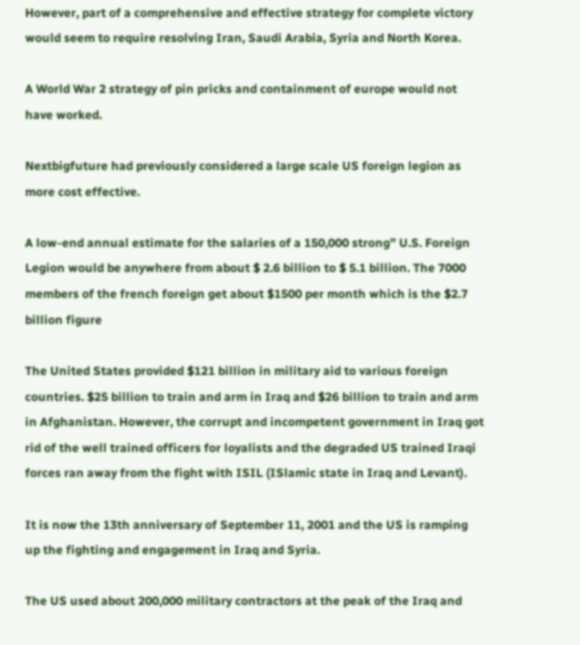However, part of a comprehensive and effective strategy for complete victory would seem to require resolving Iran, Saudi Arabia, Syria and North Korea.

A World War 2 strategy of pin pricks and containment of europe would not have worked.

Nextbigfuture had previously considered a large scale US foreign legion as more cost effective.

A low-end annual estimate for the salaries of a 150,000 strong” U.S. Foreign Legion would be anywhere from about $ 2.6 billion to $ 5.1 billion. The 7000 members of the french foreign get about $1500 per month which is the $2.7 billion figure

The United States provided $121 billion in military aid to various foreign countries. $25 billion to train and arm in Iraq and $26 billion to train and arm in Afghanistan. However, the corrupt and incompetent government in Iraq got rid of the well trained officers for loyalists and the degraded US trained Iraqi forces ran away from the fight with ISIL (ISlamic state in Iraq and Levant).

It is now the 13th anniversary of September 11, 2001 and the US is ramping up the fighting and engagement in Iraq and Syria.

The US used about 200,000 military contractors at the peak of the Iraq and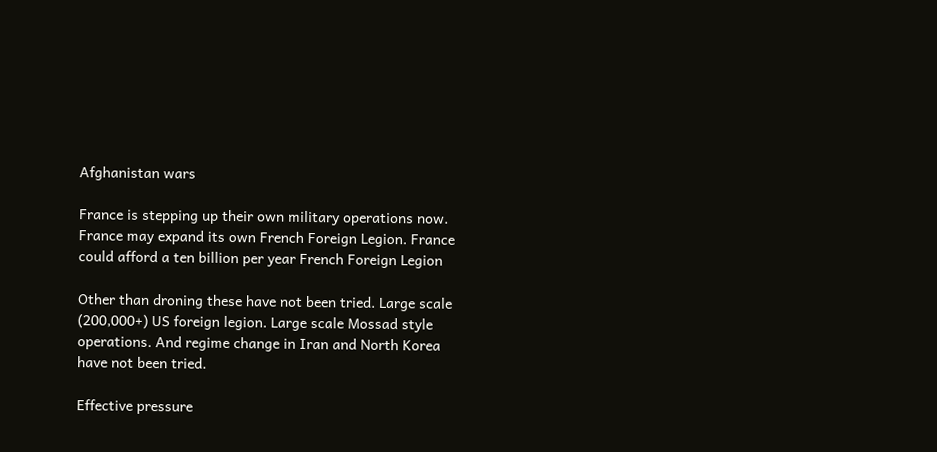Afghanistan wars

France is stepping up their own military operations now. France may expand its own French Foreign Legion. France could afford a ten billion per year French Foreign Legion

Other than droning these have not been tried. Large scale (200,000+) US foreign legion. Large scale Mossad style operations. And regime change in Iran and North Korea have not been tried.

Effective pressure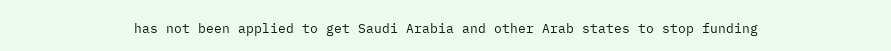has not been applied to get Saudi Arabia and other Arab states to stop funding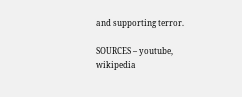and supporting terror.

SOURCES – youtube, wikipedia